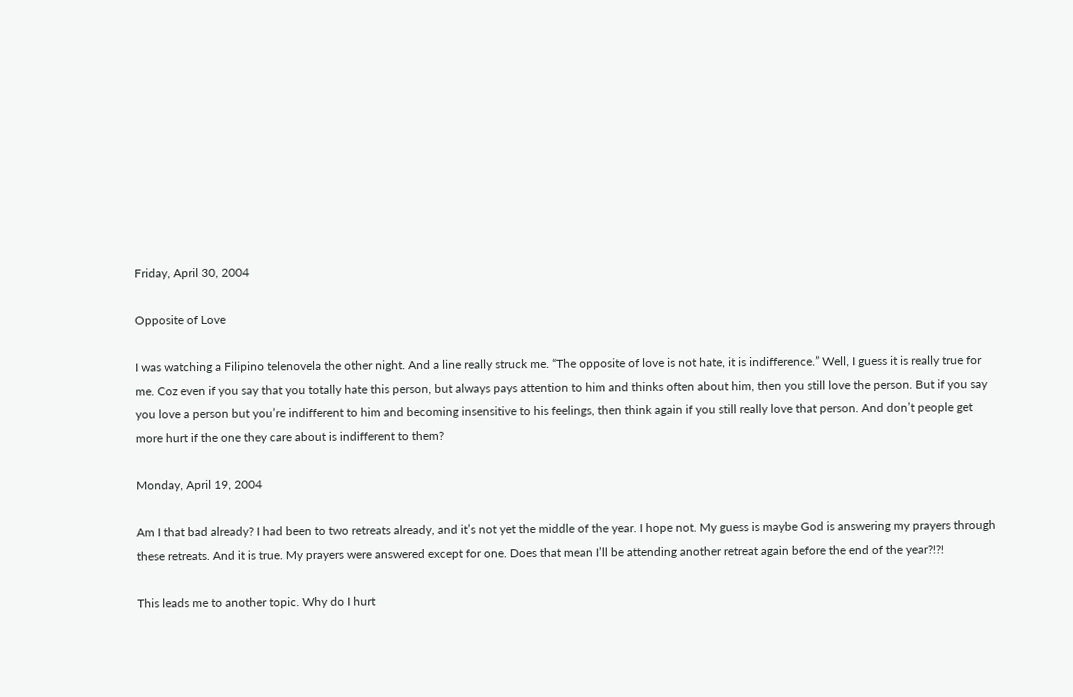Friday, April 30, 2004

Opposite of Love

I was watching a Filipino telenovela the other night. And a line really struck me. “The opposite of love is not hate, it is indifference.” Well, I guess it is really true for me. Coz even if you say that you totally hate this person, but always pays attention to him and thinks often about him, then you still love the person. But if you say you love a person but you’re indifferent to him and becoming insensitive to his feelings, then think again if you still really love that person. And don’t people get more hurt if the one they care about is indifferent to them?

Monday, April 19, 2004

Am I that bad already? I had been to two retreats already, and it’s not yet the middle of the year. I hope not. My guess is maybe God is answering my prayers through these retreats. And it is true. My prayers were answered except for one. Does that mean I’ll be attending another retreat again before the end of the year?!?!

This leads me to another topic. Why do I hurt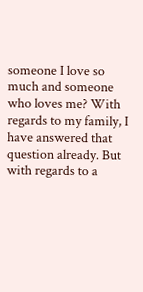someone I love so much and someone who loves me? With regards to my family, I have answered that question already. But with regards to a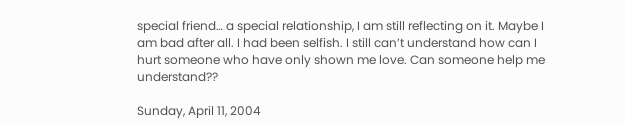special friend… a special relationship, I am still reflecting on it. Maybe I am bad after all. I had been selfish. I still can’t understand how can I hurt someone who have only shown me love. Can someone help me understand??

Sunday, April 11, 2004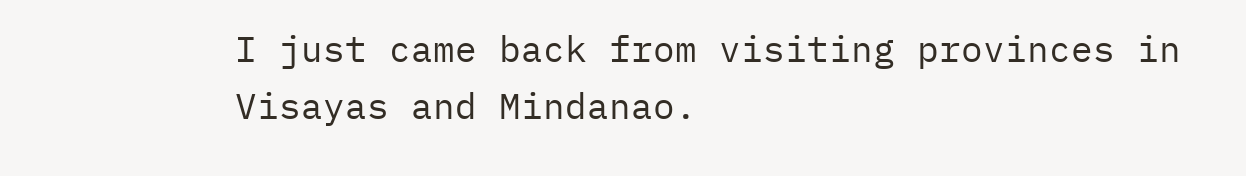I just came back from visiting provinces in Visayas and Mindanao.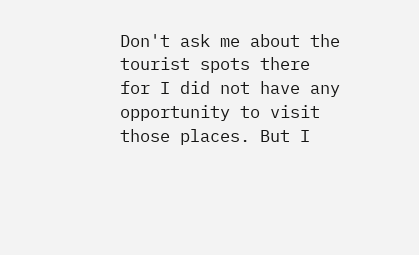Don't ask me about the tourist spots there for I did not have any opportunity to visit those places. But I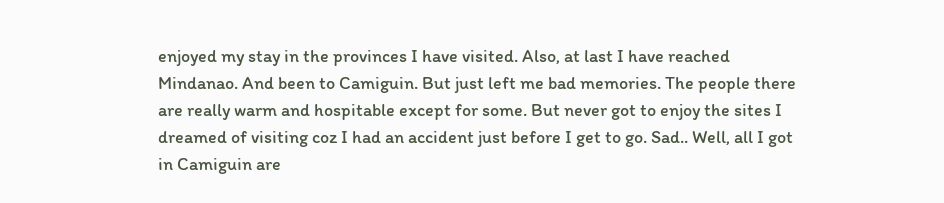enjoyed my stay in the provinces I have visited. Also, at last I have reached Mindanao. And been to Camiguin. But just left me bad memories. The people there are really warm and hospitable except for some. But never got to enjoy the sites I dreamed of visiting coz I had an accident just before I get to go. Sad.. Well, all I got in Camiguin are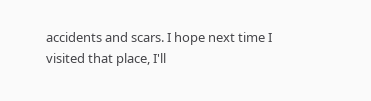accidents and scars. I hope next time I visited that place, I'll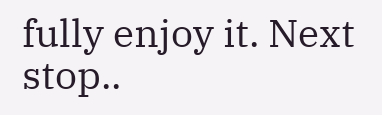fully enjoy it. Next stop..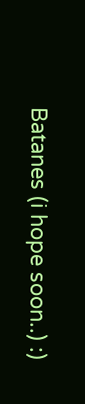Batanes (i hope soon..) :)